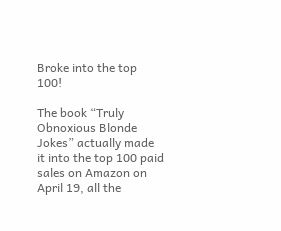Broke into the top 100!

The book “Truly Obnoxious Blonde Jokes” actually made it into the top 100 paid sales on Amazon on April 19, all the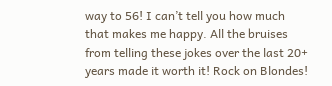way to 56! I can’t tell you how much that makes me happy. All the bruises from telling these jokes over the last 20+ years made it worth it! Rock on Blondes!